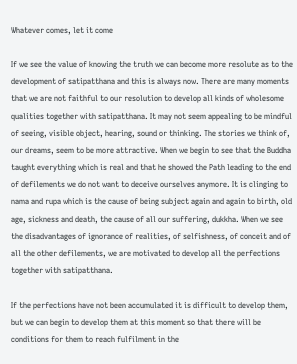Whatever comes, let it come

If we see the value of knowing the truth we can become more resolute as to the development of satipatthana and this is always now. There are many moments that we are not faithful to our resolution to develop all kinds of wholesome qualities together with satipatthana. It may not seem appealing to be mindful of seeing, visible object, hearing, sound or thinking. The stories we think of, our dreams, seem to be more attractive. When we begin to see that the Buddha taught everything which is real and that he showed the Path leading to the end of defilements we do not want to deceive ourselves anymore. It is clinging to nama and rupa which is the cause of being subject again and again to birth, old age, sickness and death, the cause of all our suffering, dukkha. When we see the disadvantages of ignorance of realities, of selfishness, of conceit and of all the other defilements, we are motivated to develop all the perfections together with satipatthana.

If the perfections have not been accumulated it is difficult to develop them, but we can begin to develop them at this moment so that there will be conditions for them to reach fulfilment in the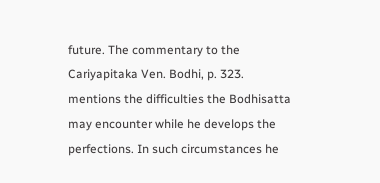future. The commentary to the Cariyapitaka Ven. Bodhi, p. 323. mentions the difficulties the Bodhisatta may encounter while he develops the perfections. In such circumstances he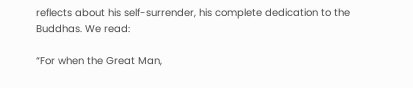reflects about his self-surrender, his complete dedication to the Buddhas. We read:

“For when the Great Man,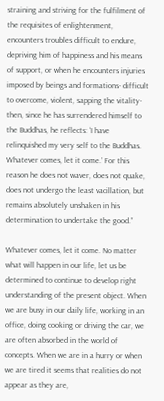straining and striving for the fulfilment of the requisites of enlightenment, encounters troubles difficult to endure, depriving him of happiness and his means of support, or when he encounters injuries imposed by beings and formations- difficult to overcome, violent, sapping the vitality- then, since he has surrendered himself to the Buddhas, he reflects: ‘I have relinquished my very self to the Buddhas. Whatever comes, let it come.’ For this reason he does not waver, does not quake, does not undergo the least vacillation, but remains absolutely unshaken in his determination to undertake the good.”

Whatever comes, let it come. No matter what will happen in our life, let us be determined to continue to develop right understanding of the present object. When we are busy in our daily life, working in an office, doing cooking or driving the car, we are often absorbed in the world of concepts. When we are in a hurry or when we are tired it seems that realities do not appear as they are,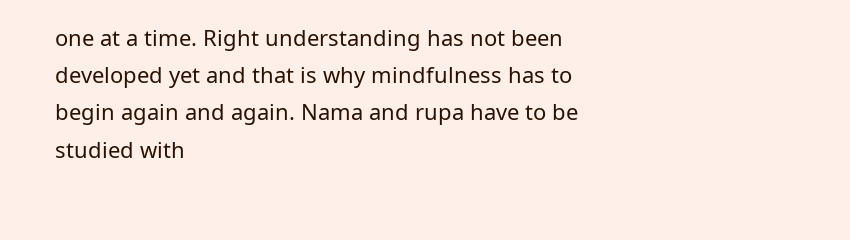one at a time. Right understanding has not been developed yet and that is why mindfulness has to begin again and again. Nama and rupa have to be studied with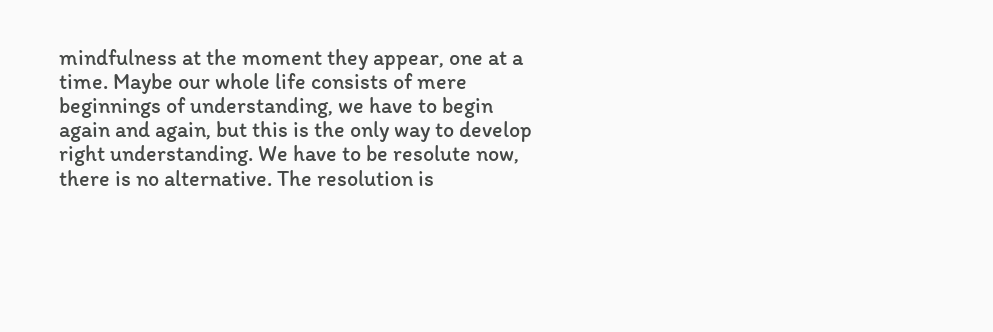mindfulness at the moment they appear, one at a time. Maybe our whole life consists of mere beginnings of understanding, we have to begin again and again, but this is the only way to develop right understanding. We have to be resolute now, there is no alternative. The resolution is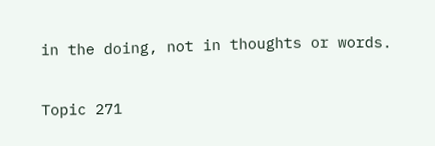in the doing, not in thoughts or words.

Topic 271